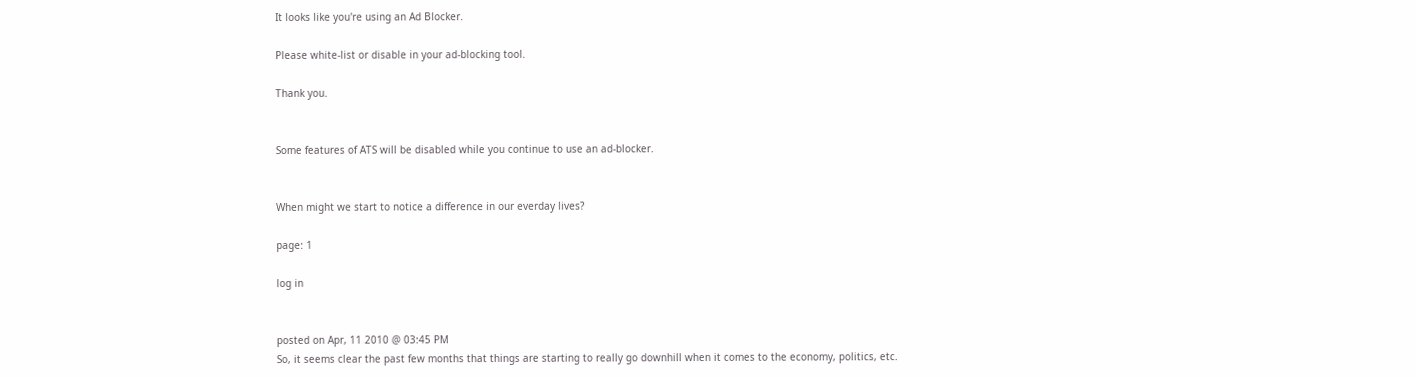It looks like you're using an Ad Blocker.

Please white-list or disable in your ad-blocking tool.

Thank you.


Some features of ATS will be disabled while you continue to use an ad-blocker.


When might we start to notice a difference in our everday lives?

page: 1

log in


posted on Apr, 11 2010 @ 03:45 PM
So, it seems clear the past few months that things are starting to really go downhill when it comes to the economy, politics, etc.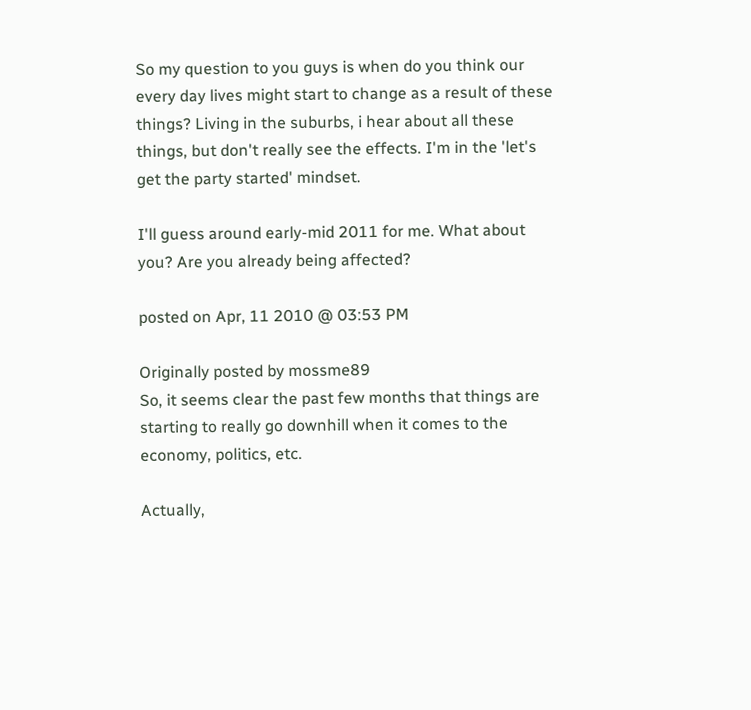So my question to you guys is when do you think our every day lives might start to change as a result of these things? Living in the suburbs, i hear about all these things, but don't really see the effects. I'm in the 'let's get the party started' mindset.

I'll guess around early-mid 2011 for me. What about you? Are you already being affected?

posted on Apr, 11 2010 @ 03:53 PM

Originally posted by mossme89
So, it seems clear the past few months that things are starting to really go downhill when it comes to the economy, politics, etc.

Actually,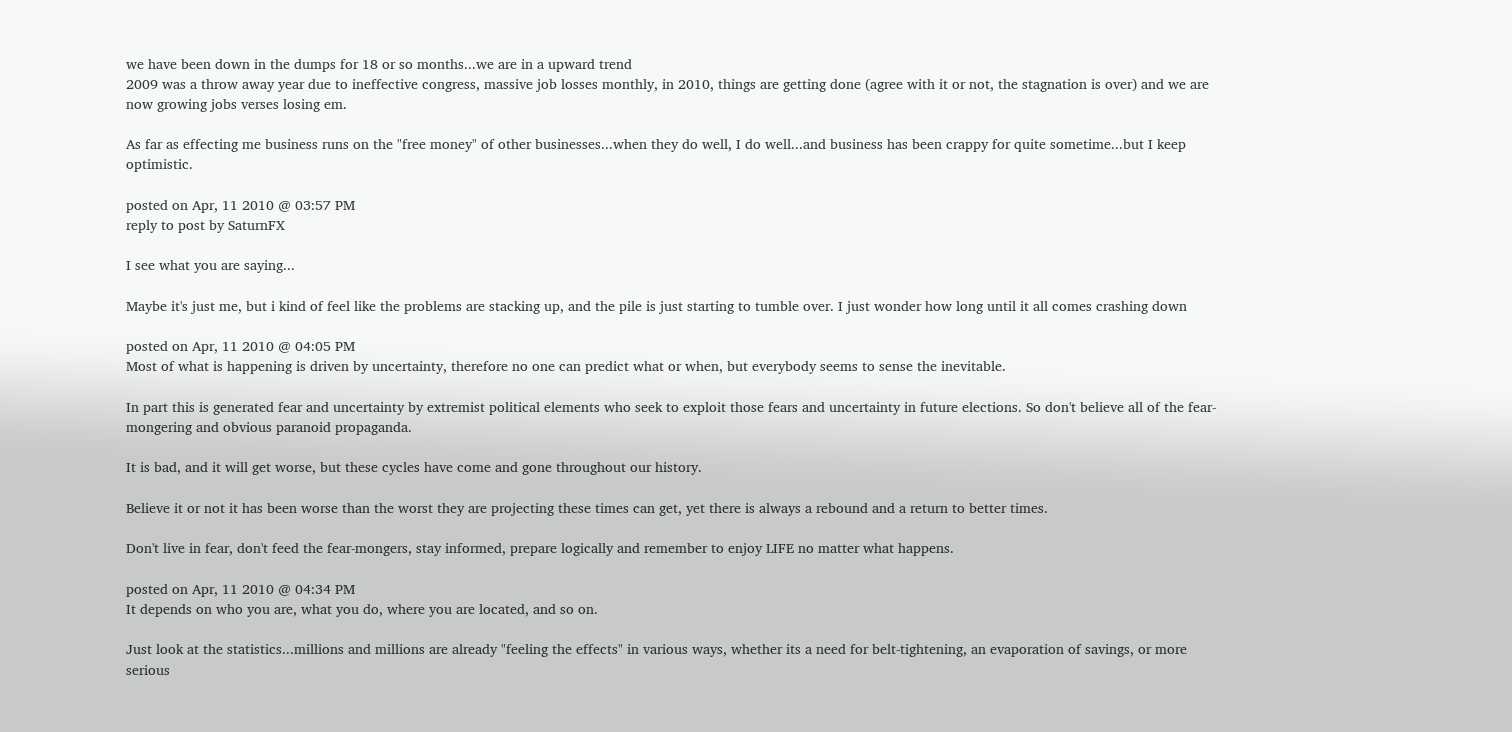we have been down in the dumps for 18 or so months...we are in a upward trend
2009 was a throw away year due to ineffective congress, massive job losses monthly, in 2010, things are getting done (agree with it or not, the stagnation is over) and we are now growing jobs verses losing em.

As far as effecting me business runs on the "free money" of other businesses...when they do well, I do well...and business has been crappy for quite sometime...but I keep optimistic.

posted on Apr, 11 2010 @ 03:57 PM
reply to post by SaturnFX

I see what you are saying...

Maybe it's just me, but i kind of feel like the problems are stacking up, and the pile is just starting to tumble over. I just wonder how long until it all comes crashing down

posted on Apr, 11 2010 @ 04:05 PM
Most of what is happening is driven by uncertainty, therefore no one can predict what or when, but everybody seems to sense the inevitable.

In part this is generated fear and uncertainty by extremist political elements who seek to exploit those fears and uncertainty in future elections. So don't believe all of the fear-mongering and obvious paranoid propaganda.

It is bad, and it will get worse, but these cycles have come and gone throughout our history.

Believe it or not it has been worse than the worst they are projecting these times can get, yet there is always a rebound and a return to better times.

Don't live in fear, don't feed the fear-mongers, stay informed, prepare logically and remember to enjoy LIFE no matter what happens.

posted on Apr, 11 2010 @ 04:34 PM
It depends on who you are, what you do, where you are located, and so on.

Just look at the statistics...millions and millions are already "feeling the effects" in various ways, whether its a need for belt-tightening, an evaporation of savings, or more serious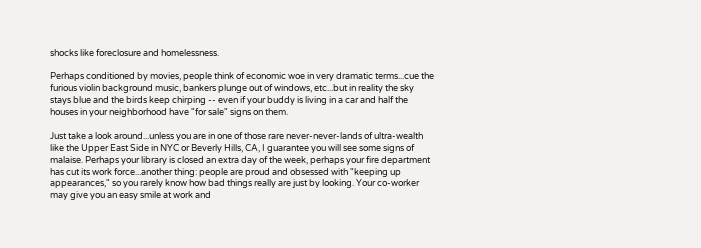shocks like foreclosure and homelessness.

Perhaps conditioned by movies, people think of economic woe in very dramatic terms...cue the furious violin background music, bankers plunge out of windows, etc...but in reality the sky stays blue and the birds keep chirping -- even if your buddy is living in a car and half the houses in your neighborhood have "for sale" signs on them.

Just take a look around...unless you are in one of those rare never-never-lands of ultra-wealth like the Upper East Side in NYC or Beverly Hills, CA, I guarantee you will see some signs of malaise. Perhaps your library is closed an extra day of the week, perhaps your fire department has cut its work force...another thing: people are proud and obsessed with "keeping up appearances," so you rarely know how bad things really are just by looking. Your co-worker may give you an easy smile at work and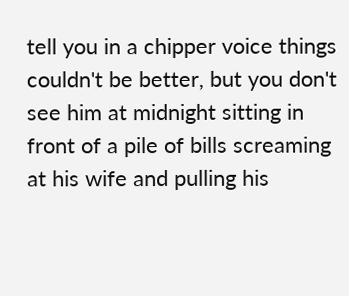tell you in a chipper voice things couldn't be better, but you don't see him at midnight sitting in front of a pile of bills screaming at his wife and pulling his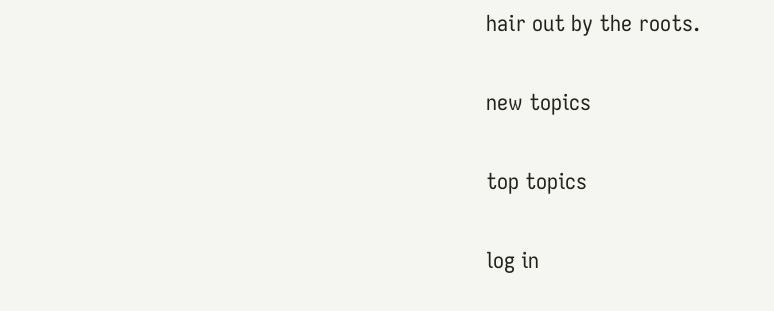hair out by the roots.

new topics

top topics

log in